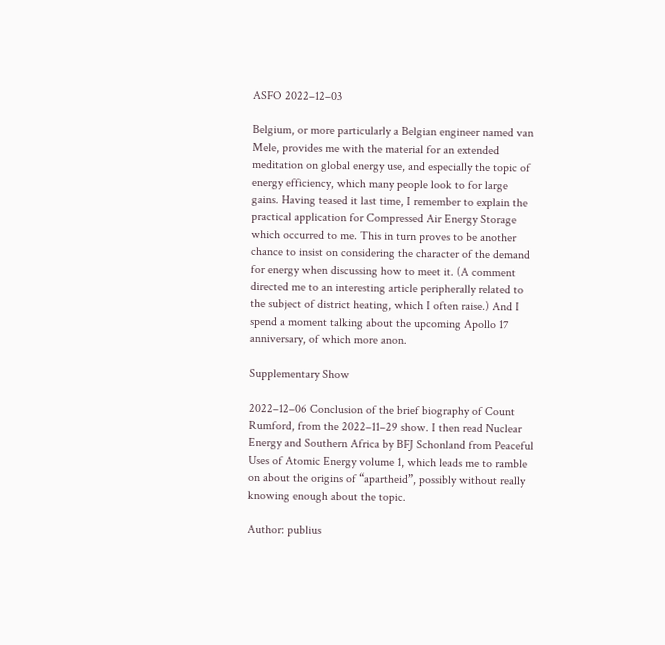ASFO 2022–12–03

Belgium, or more particularly a Belgian engineer named van Mele, provides me with the material for an extended meditation on global energy use, and especially the topic of energy efficiency, which many people look to for large gains. Having teased it last time, I remember to explain the practical application for Compressed Air Energy Storage which occurred to me. This in turn proves to be another chance to insist on considering the character of the demand for energy when discussing how to meet it. (A comment directed me to an interesting article peripherally related to the subject of district heating, which I often raise.) And I spend a moment talking about the upcoming Apollo 17 anniversary, of which more anon.

Supplementary Show

2022–12–06 Conclusion of the brief biography of Count Rumford, from the 2022–11–29 show. I then read Nuclear Energy and Southern Africa by BFJ Schonland from Peaceful Uses of Atomic Energy volume 1, which leads me to ramble on about the origins of “apartheid”, possibly without really knowing enough about the topic.

Author: publius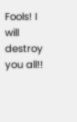Fools! I will destroy you all!!